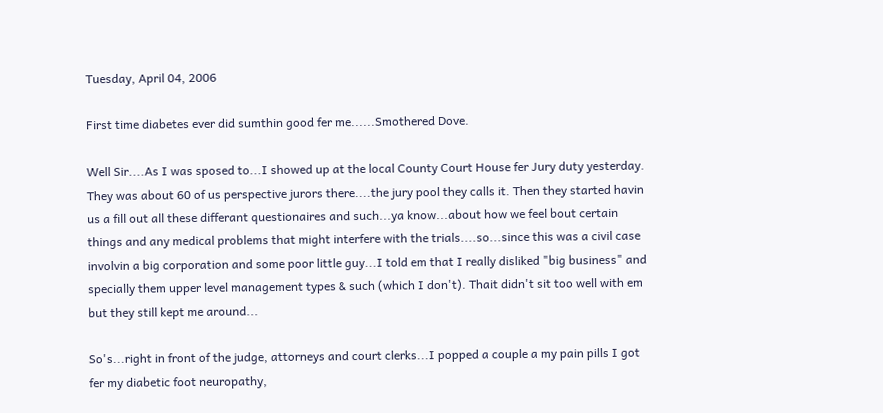Tuesday, April 04, 2006

First time diabetes ever did sumthin good fer me......Smothered Dove.

Well Sir....As I was sposed to...I showed up at the local County Court House fer Jury duty yesterday. They was about 60 of us perspective jurors there....the jury pool they calls it. Then they started havin us a fill out all these differant questionaires and such...ya know...about how we feel bout certain things and any medical problems that might interfere with the trials....so...since this was a civil case involvin a big corporation and some poor little guy...I told em that I really disliked "big business" and specially them upper level management types & such (which I don't). Thait didn't sit too well with em but they still kept me around...

So's...right in front of the judge, attorneys and court clerks...I popped a couple a my pain pills I got fer my diabetic foot neuropathy,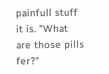painfull stuff it is. "What are those pills fer?"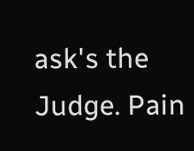ask's the Judge. Pain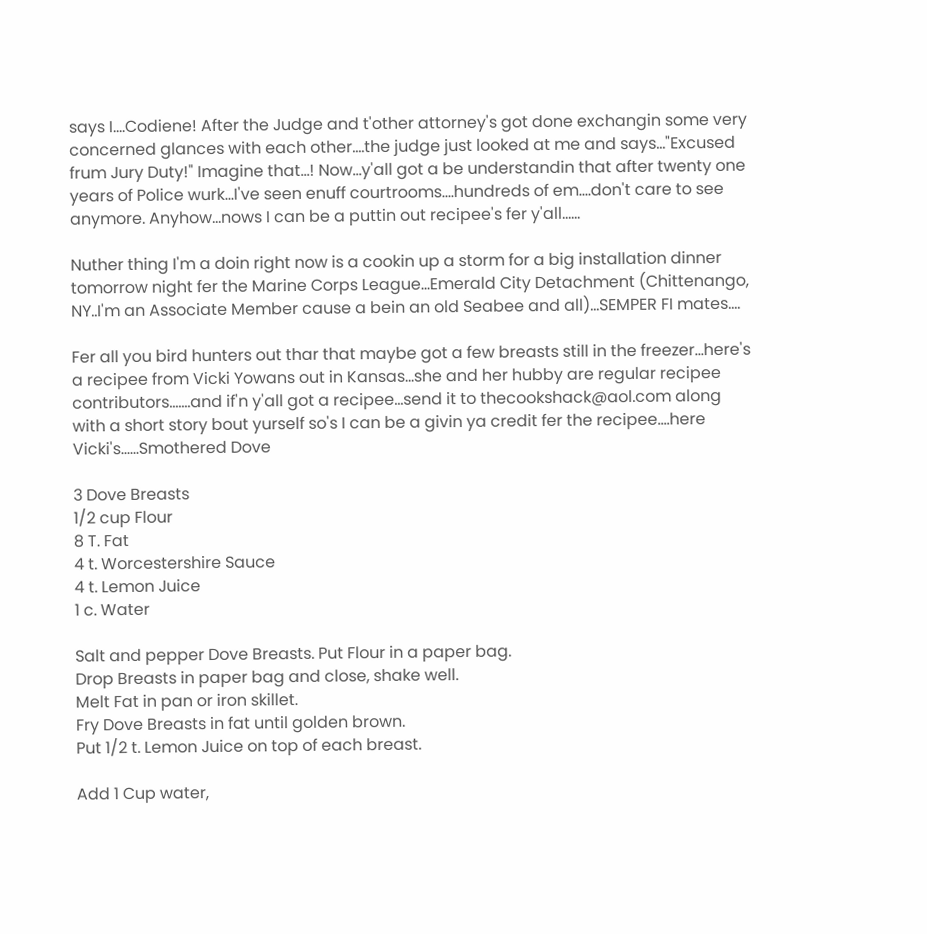says I....Codiene! After the Judge and t'other attorney's got done exchangin some very concerned glances with each other....the judge just looked at me and says..."Excused frum Jury Duty!" Imagine that...! Now...y'all got a be understandin that after twenty one years of Police wurk...I've seen enuff courtrooms....hundreds of em....don't care to see anymore. Anyhow...nows I can be a puttin out recipee's fer y'all......

Nuther thing I'm a doin right now is a cookin up a storm for a big installation dinner tomorrow night fer the Marine Corps League...Emerald City Detachment (Chittenango, NY..I'm an Associate Member cause a bein an old Seabee and all)...SEMPER FI mates....

Fer all you bird hunters out thar that maybe got a few breasts still in the freezer...here's a recipee from Vicki Yowans out in Kansas...she and her hubby are regular recipee contributors.......and if'n y'all got a recipee...send it to thecookshack@aol.com along with a short story bout yurself so's I can be a givin ya credit fer the recipee....here Vicki's......Smothered Dove

3 Dove Breasts
1/2 cup Flour
8 T. Fat
4 t. Worcestershire Sauce
4 t. Lemon Juice
1 c. Water

Salt and pepper Dove Breasts. Put Flour in a paper bag.
Drop Breasts in paper bag and close, shake well.
Melt Fat in pan or iron skillet.
Fry Dove Breasts in fat until golden brown.
Put 1/2 t. Lemon Juice on top of each breast.

Add 1 Cup water,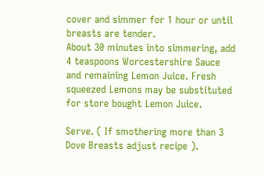cover and simmer for 1 hour or until
breasts are tender.
About 30 minutes into simmering, add 4 teaspoons Worcestershire Sauce
and remaining Lemon Juice. Fresh squeezed Lemons may be substituted
for store bought Lemon Juice.

Serve. ( If smothering more than 3 Dove Breasts adjust recipe ).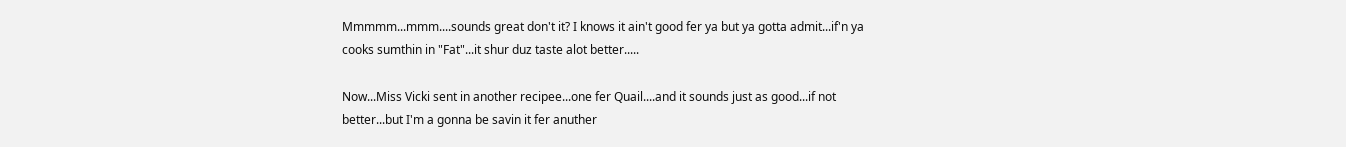Mmmmm...mmm....sounds great don't it? I knows it ain't good fer ya but ya gotta admit...if'n ya cooks sumthin in "Fat"...it shur duz taste alot better.....

Now...Miss Vicki sent in another recipee...one fer Quail....and it sounds just as good...if not better...but I'm a gonna be savin it fer anuther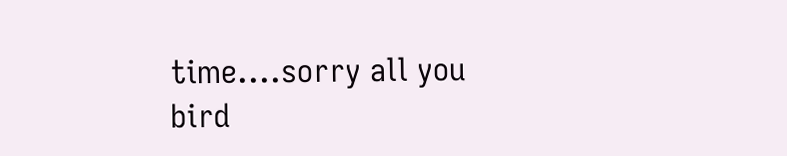time....sorry all you bird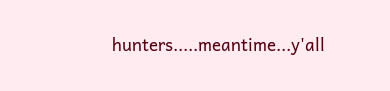hunters.....meantime...y'all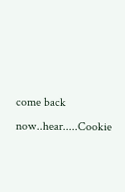come back now..hear.....Cookie